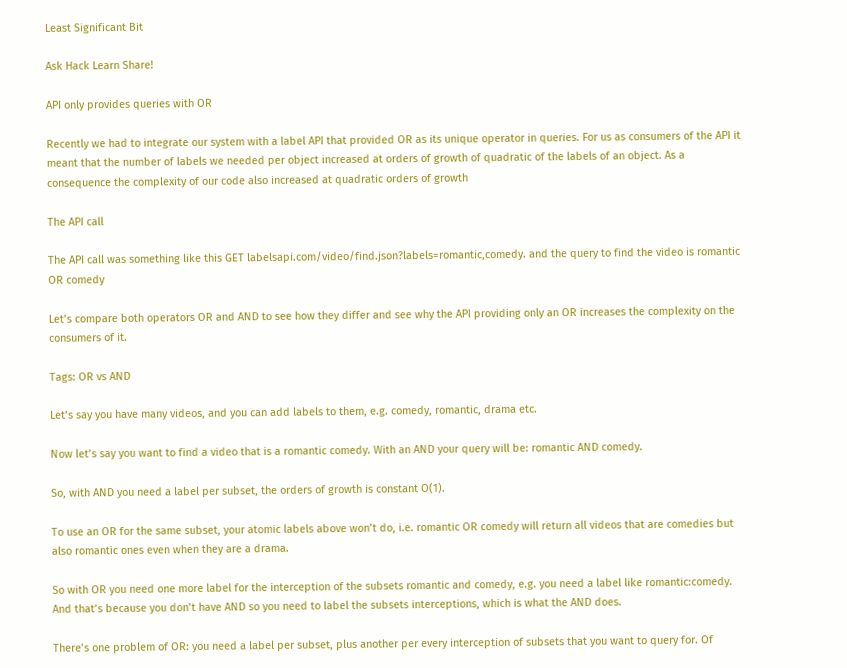Least Significant Bit

Ask Hack Learn Share!

API only provides queries with OR

Recently we had to integrate our system with a label API that provided OR as its unique operator in queries. For us as consumers of the API it meant that the number of labels we needed per object increased at orders of growth of quadratic of the labels of an object. As a consequence the complexity of our code also increased at quadratic orders of growth

The API call

The API call was something like this GET labelsapi.com/video/find.json?labels=romantic,comedy. and the query to find the video is romantic OR comedy

Let’s compare both operators OR and AND to see how they differ and see why the API providing only an OR increases the complexity on the consumers of it.

Tags: OR vs AND

Let’s say you have many videos, and you can add labels to them, e.g. comedy, romantic, drama etc.

Now let’s say you want to find a video that is a romantic comedy. With an AND your query will be: romantic AND comedy.

So, with AND you need a label per subset, the orders of growth is constant O(1).

To use an OR for the same subset, your atomic labels above won’t do, i.e. romantic OR comedy will return all videos that are comedies but also romantic ones even when they are a drama.

So with OR you need one more label for the interception of the subsets romantic and comedy, e.g. you need a label like romantic:comedy. And that’s because you don’t have AND so you need to label the subsets interceptions, which is what the AND does.

There’s one problem of OR: you need a label per subset, plus another per every interception of subsets that you want to query for. Of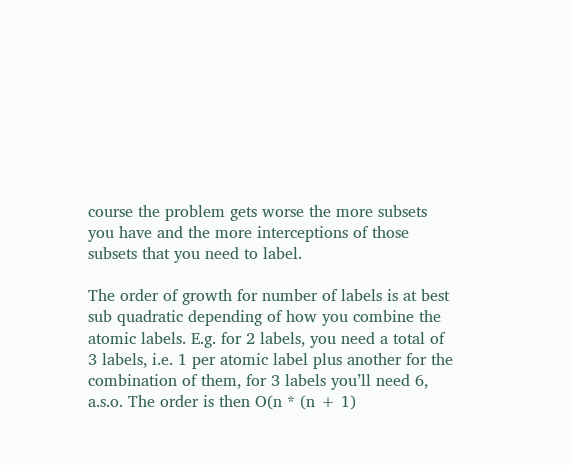course the problem gets worse the more subsets you have and the more interceptions of those subsets that you need to label.

The order of growth for number of labels is at best sub quadratic depending of how you combine the atomic labels. E.g. for 2 labels, you need a total of 3 labels, i.e. 1 per atomic label plus another for the combination of them, for 3 labels you’ll need 6, a.s.o. The order is then O(n * (n + 1)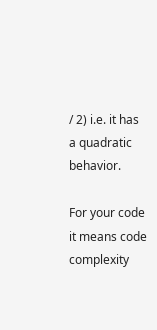/ 2) i.e. it has a quadratic behavior.

For your code it means code complexity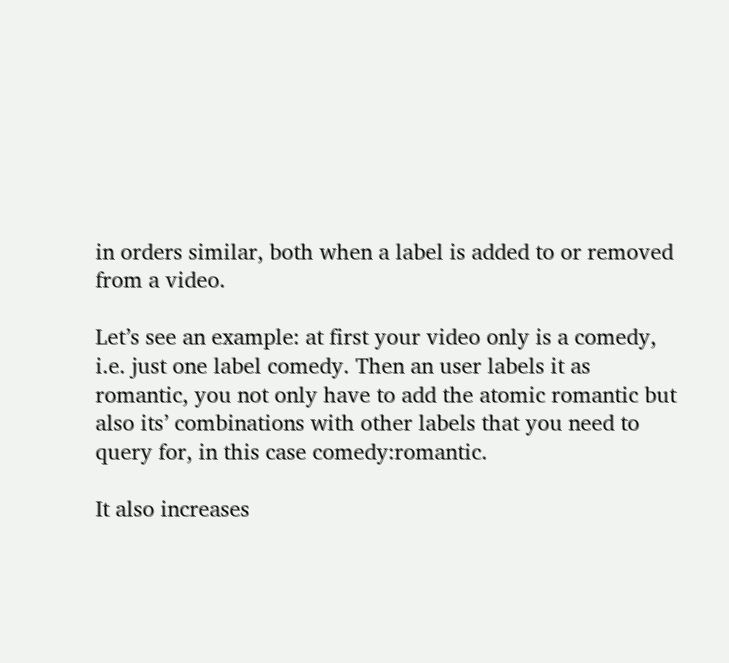in orders similar, both when a label is added to or removed from a video.

Let’s see an example: at first your video only is a comedy, i.e. just one label comedy. Then an user labels it as romantic, you not only have to add the atomic romantic but also its’ combinations with other labels that you need to query for, in this case comedy:romantic.

It also increases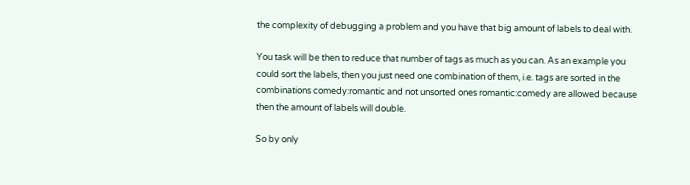the complexity of debugging a problem and you have that big amount of labels to deal with.

You task will be then to reduce that number of tags as much as you can. As an example you could sort the labels, then you just need one combination of them, i.e. tags are sorted in the combinations comedy:romantic and not unsorted ones romantic:comedy are allowed because then the amount of labels will double.

So by only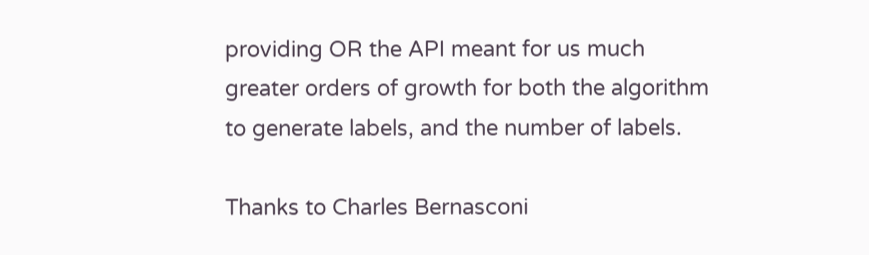providing OR the API meant for us much greater orders of growth for both the algorithm to generate labels, and the number of labels.

Thanks to Charles Bernasconi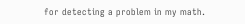for detecting a problem in my math.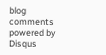blog comments powered by Disqus